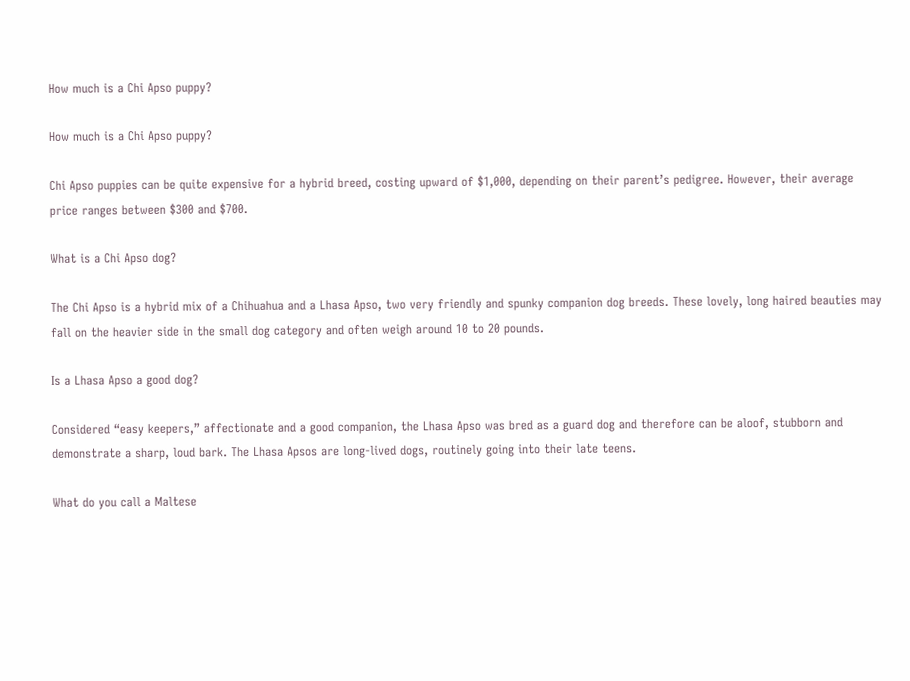How much is a Chi Apso puppy?

How much is a Chi Apso puppy?

Chi Apso puppies can be quite expensive for a hybrid breed, costing upward of $1,000, depending on their parent’s pedigree. However, their average price ranges between $300 and $700.

What is a Chi Apso dog?

The Chi Apso is a hybrid mix of a Chihuahua and a Lhasa Apso, two very friendly and spunky companion dog breeds. These lovely, long haired beauties may fall on the heavier side in the small dog category and often weigh around 10 to 20 pounds.

Is a Lhasa Apso a good dog?

Considered “easy keepers,” affectionate and a good companion, the Lhasa Apso was bred as a guard dog and therefore can be aloof, stubborn and demonstrate a sharp, loud bark. The Lhasa Apsos are long-lived dogs, routinely going into their late teens.

What do you call a Maltese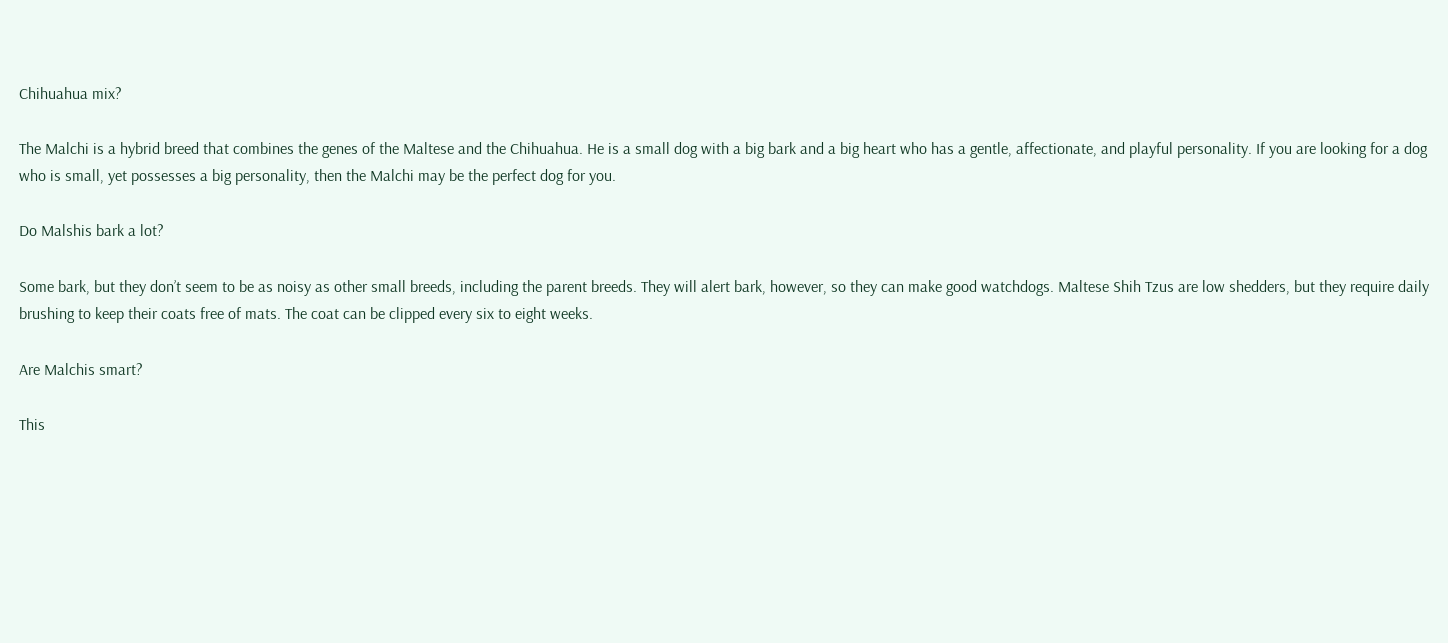Chihuahua mix?

The Malchi is a hybrid breed that combines the genes of the Maltese and the Chihuahua. He is a small dog with a big bark and a big heart who has a gentle, affectionate, and playful personality. If you are looking for a dog who is small, yet possesses a big personality, then the Malchi may be the perfect dog for you.

Do Malshis bark a lot?

Some bark, but they don’t seem to be as noisy as other small breeds, including the parent breeds. They will alert bark, however, so they can make good watchdogs. Maltese Shih Tzus are low shedders, but they require daily brushing to keep their coats free of mats. The coat can be clipped every six to eight weeks.

Are Malchis smart?

This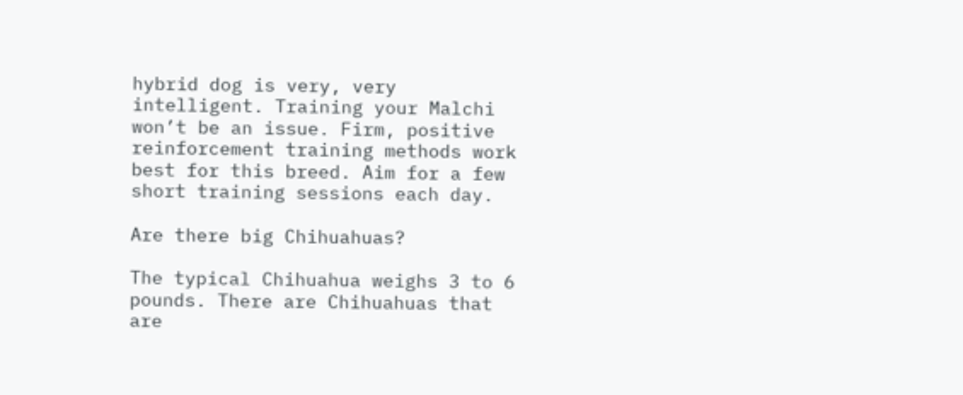hybrid dog is very, very intelligent. Training your Malchi won’t be an issue. Firm, positive reinforcement training methods work best for this breed. Aim for a few short training sessions each day.

Are there big Chihuahuas?

The typical Chihuahua weighs 3 to 6 pounds. There are Chihuahuas that are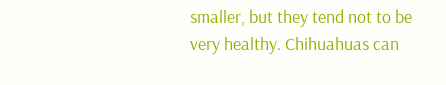smaller, but they tend not to be very healthy. Chihuahuas can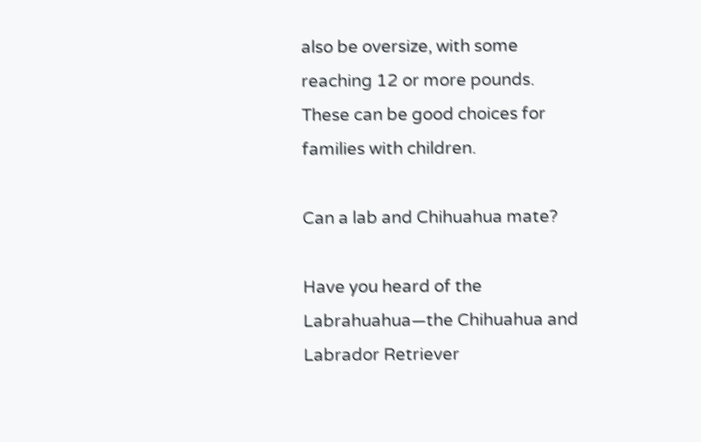also be oversize, with some reaching 12 or more pounds. These can be good choices for families with children.

Can a lab and Chihuahua mate?

Have you heard of the Labrahuahua—the Chihuahua and Labrador Retriever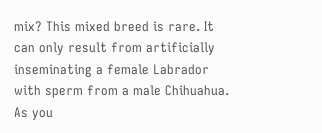mix? This mixed breed is rare. It can only result from artificially inseminating a female Labrador with sperm from a male Chihuahua. As you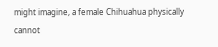might imagine, a female Chihuahua physically cannot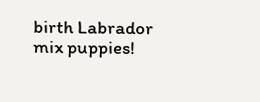birth Labrador mix puppies!